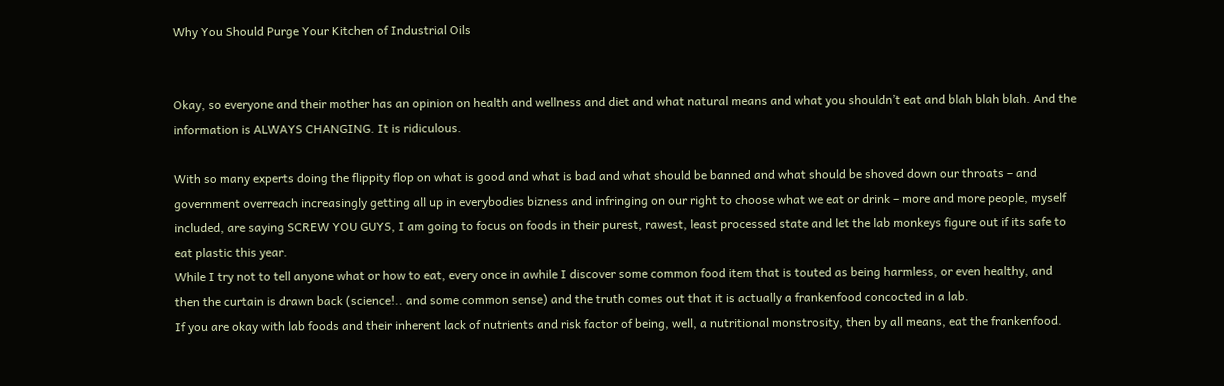Why You Should Purge Your Kitchen of Industrial Oils


Okay, so everyone and their mother has an opinion on health and wellness and diet and what natural means and what you shouldn’t eat and blah blah blah. And the information is ALWAYS CHANGING. It is ridiculous.

With so many experts doing the flippity flop on what is good and what is bad and what should be banned and what should be shoved down our throats – and government overreach increasingly getting all up in everybodies bizness and infringing on our right to choose what we eat or drink – more and more people, myself included, are saying SCREW YOU GUYS, I am going to focus on foods in their purest, rawest, least processed state and let the lab monkeys figure out if its safe to eat plastic this year.
While I try not to tell anyone what or how to eat, every once in awhile I discover some common food item that is touted as being harmless, or even healthy, and then the curtain is drawn back (science!.. and some common sense) and the truth comes out that it is actually a frankenfood concocted in a lab.
If you are okay with lab foods and their inherent lack of nutrients and risk factor of being, well, a nutritional monstrosity, then by all means, eat the frankenfood.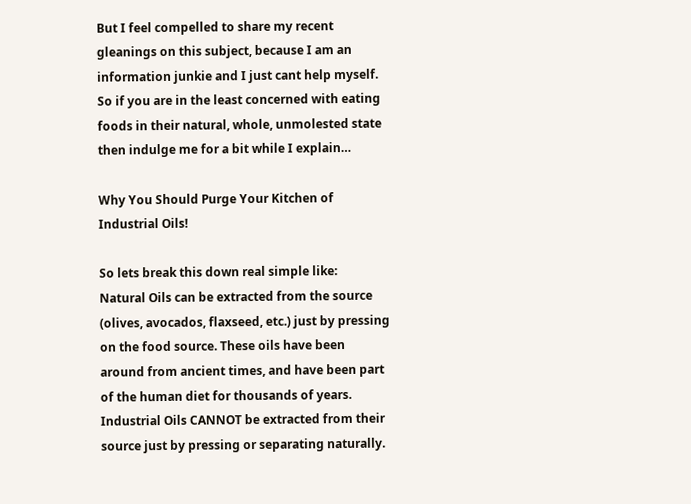But I feel compelled to share my recent gleanings on this subject, because I am an information junkie and I just cant help myself. So if you are in the least concerned with eating foods in their natural, whole, unmolested state then indulge me for a bit while I explain…

Why You Should Purge Your Kitchen of Industrial Oils!

So lets break this down real simple like:
Natural Oils can be extracted from the source (olives, avocados, flaxseed, etc.) just by pressing on the food source. These oils have been around from ancient times, and have been part of the human diet for thousands of years.
Industrial Oils CANNOT be extracted from their source just by pressing or separating naturally.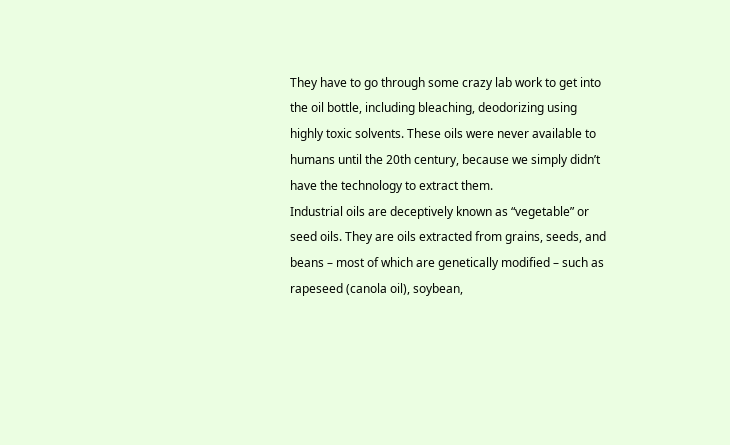They have to go through some crazy lab work to get into the oil bottle, including bleaching, deodorizing using highly toxic solvents. These oils were never available to humans until the 20th century, because we simply didn’t have the technology to extract them.
Industrial oils are deceptively known as “vegetable” or seed oils. They are oils extracted from grains, seeds, and beans – most of which are genetically modified – such as rapeseed (canola oil), soybean,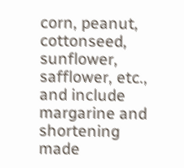corn, peanut, cottonseed, sunflower, safflower, etc., and include margarine and shortening made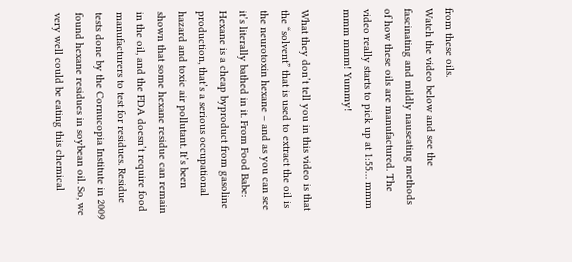from these oils.
Watch the video below and see the fascinating and mildly nauseating methods of how these oils are manufactured. The video really starts to pick up at 1:55… mmm mmm mmm! Yummy!

What they don’t tell you in this video is that the “solvent” that is used to extract the oil is the neurotoxin hexane – and as you can see it’s literally bathed in it. From Food Babe:
Hexane is a cheap byproduct from gasoline production, that’s a serious occupational hazard and toxic air pollutant. It’s been shown that some hexane residue can remain in the oil, and the FDA doesn’t require food manufacturers to test for residues. Residue tests done by the Cornucopia Institute in 2009 found hexane residues in soybean oil. So, we very well could be eating this chemical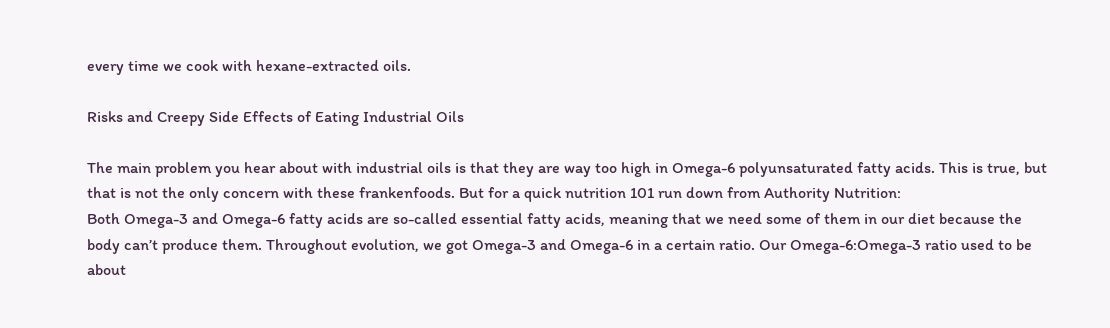every time we cook with hexane-extracted oils.

Risks and Creepy Side Effects of Eating Industrial Oils

The main problem you hear about with industrial oils is that they are way too high in Omega-6 polyunsaturated fatty acids. This is true, but that is not the only concern with these frankenfoods. But for a quick nutrition 101 run down from Authority Nutrition:
Both Omega-3 and Omega-6 fatty acids are so-called essential fatty acids, meaning that we need some of them in our diet because the body can’t produce them. Throughout evolution, we got Omega-3 and Omega-6 in a certain ratio. Our Omega-6:Omega-3 ratio used to be about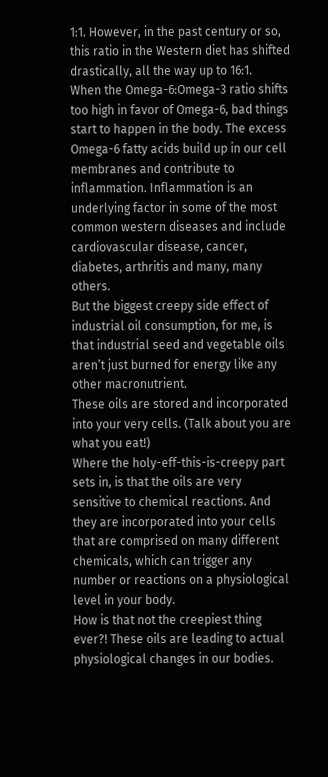1:1. However, in the past century or so, this ratio in the Western diet has shifted drastically, all the way up to 16:1.
When the Omega-6:Omega-3 ratio shifts too high in favor of Omega-6, bad things start to happen in the body. The excess Omega-6 fatty acids build up in our cell membranes and contribute to inflammation. Inflammation is an underlying factor in some of the most common western diseases and include cardiovascular disease, cancer, diabetes, arthritis and many, many others.
But the biggest creepy side effect of industrial oil consumption, for me, is that industrial seed and vegetable oils aren’t just burned for energy like any other macronutrient.
These oils are stored and incorporated into your very cells. (Talk about you are what you eat!)
Where the holy-eff-this-is-creepy part sets in, is that the oils are very sensitive to chemical reactions. And they are incorporated into your cells that are comprised on many different chemicals, which can trigger any number or reactions on a physiological level in your body.
How is that not the creepiest thing ever?! These oils are leading to actual physiological changes in our bodies.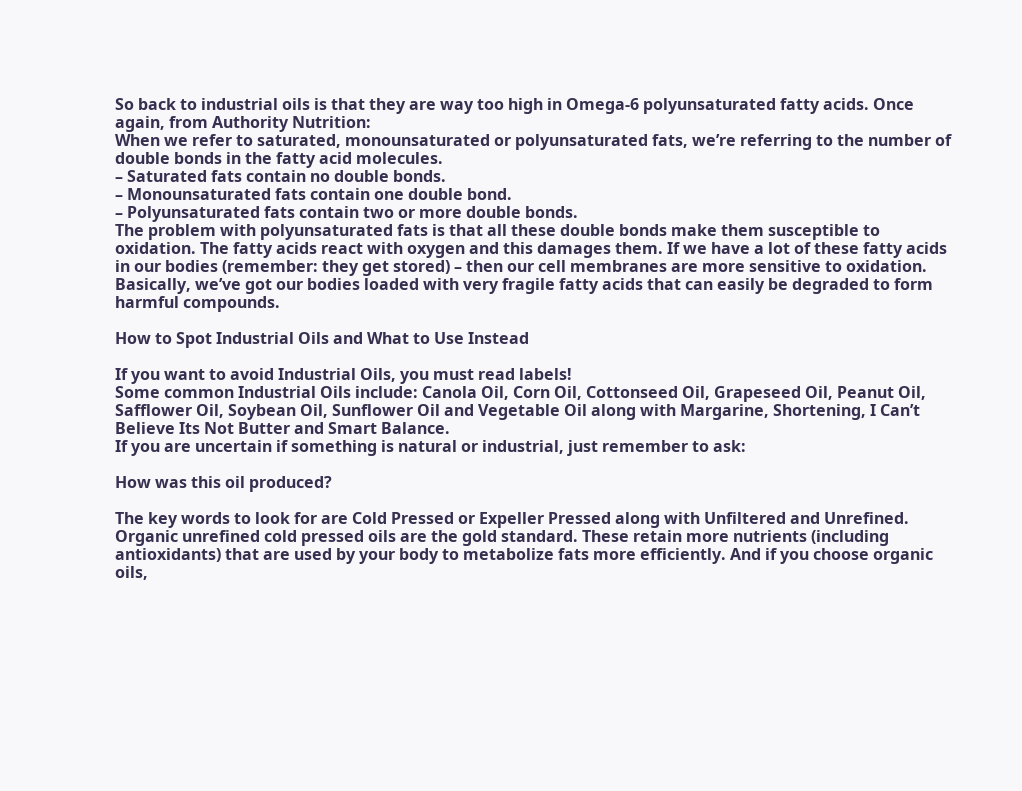So back to industrial oils is that they are way too high in Omega-6 polyunsaturated fatty acids. Once again, from Authority Nutrition:
When we refer to saturated, monounsaturated or polyunsaturated fats, we’re referring to the number of double bonds in the fatty acid molecules.
– Saturated fats contain no double bonds.
– Monounsaturated fats contain one double bond.
– Polyunsaturated fats contain two or more double bonds.
The problem with polyunsaturated fats is that all these double bonds make them susceptible to oxidation. The fatty acids react with oxygen and this damages them. If we have a lot of these fatty acids in our bodies (remember: they get stored) – then our cell membranes are more sensitive to oxidation.
Basically, we’ve got our bodies loaded with very fragile fatty acids that can easily be degraded to form harmful compounds.

How to Spot Industrial Oils and What to Use Instead

If you want to avoid Industrial Oils, you must read labels!
Some common Industrial Oils include: Canola Oil, Corn Oil, Cottonseed Oil, Grapeseed Oil, Peanut Oil, Safflower Oil, Soybean Oil, Sunflower Oil and Vegetable Oil along with Margarine, Shortening, I Can’t Believe Its Not Butter and Smart Balance.
If you are uncertain if something is natural or industrial, just remember to ask:

How was this oil produced?

The key words to look for are Cold Pressed or Expeller Pressed along with Unfiltered and Unrefined. Organic unrefined cold pressed oils are the gold standard. These retain more nutrients (including antioxidants) that are used by your body to metabolize fats more efficiently. And if you choose organic oils,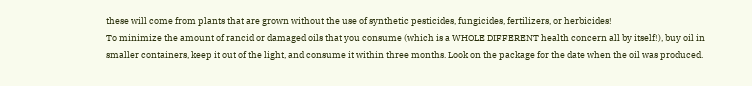these will come from plants that are grown without the use of synthetic pesticides, fungicides, fertilizers, or herbicides!
To minimize the amount of rancid or damaged oils that you consume (which is a WHOLE DIFFERENT health concern all by itself!), buy oil in smaller containers, keep it out of the light, and consume it within three months. Look on the package for the date when the oil was produced.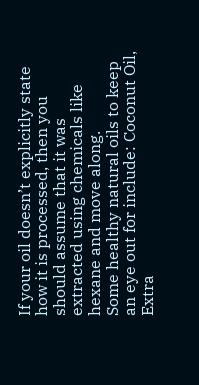If your oil doesn’t explicitly state how it is processed, then you should assume that it was extracted using chemicals like hexane and move along.
Some healthy natural oils to keep an eye out for include: Coconut Oil, Extra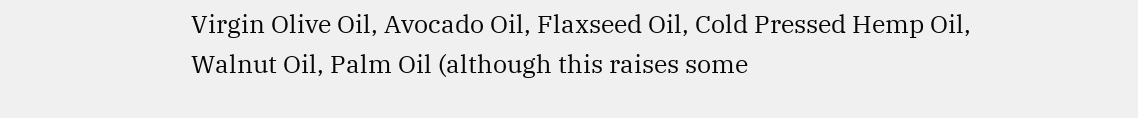Virgin Olive Oil, Avocado Oil, Flaxseed Oil, Cold Pressed Hemp Oil, Walnut Oil, Palm Oil (although this raises some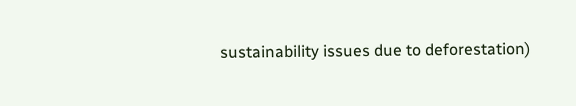sustainability issues due to deforestation)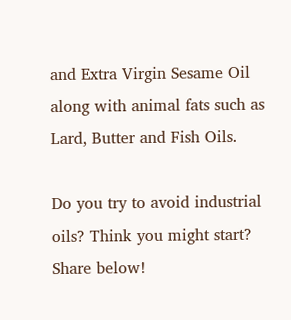and Extra Virgin Sesame Oil along with animal fats such as Lard, Butter and Fish Oils.

Do you try to avoid industrial oils? Think you might start? Share below!